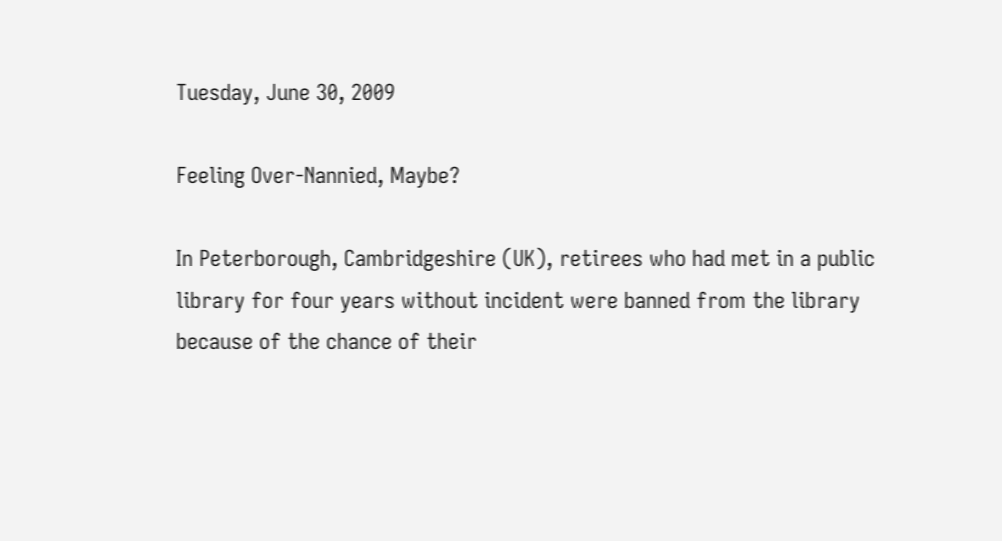Tuesday, June 30, 2009

Feeling Over-Nannied, Maybe?

In Peterborough, Cambridgeshire (UK), retirees who had met in a public library for four years without incident were banned from the library because of the chance of their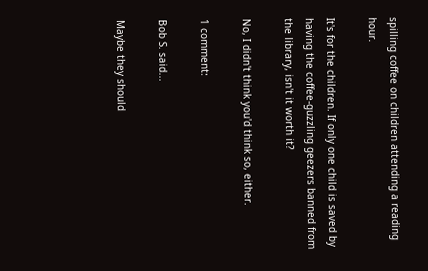spilling coffee on children attending a reading hour.

It's for the children. If only one child is saved by having the coffee-guzzling geezers banned from the library, isn't it worth it?

No, I didn't think you'd think so, either.

1 comment:

Bob S. said...

Maybe they should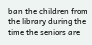ban the children from the library during the time the seniors are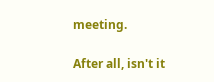meeting.

After all, isn't it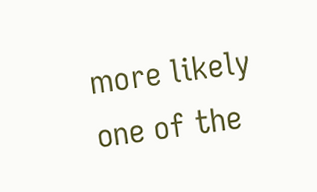more likely one of the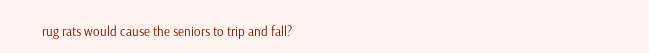rug rats would cause the seniors to trip and fall?